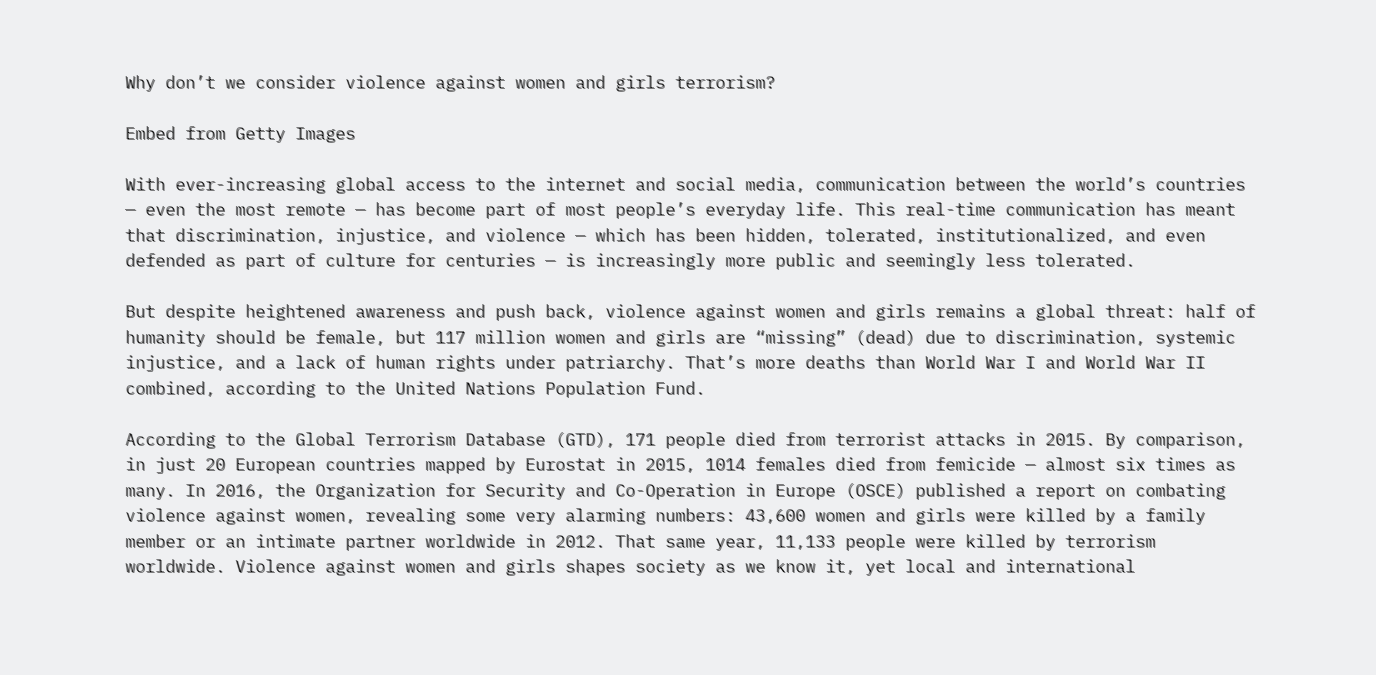Why don’t we consider violence against women and girls terrorism?

Embed from Getty Images

With ever-increasing global access to the internet and social media, communication between the world’s countries — even the most remote — has become part of most people’s everyday life. This real-time communication has meant that discrimination, injustice, and violence — which has been hidden, tolerated, institutionalized, and even defended as part of culture for centuries — is increasingly more public and seemingly less tolerated.

But despite heightened awareness and push back, violence against women and girls remains a global threat: half of humanity should be female, but 117 million women and girls are “missing” (dead) due to discrimination, systemic injustice, and a lack of human rights under patriarchy. That’s more deaths than World War I and World War II combined, according to the United Nations Population Fund.

According to the Global Terrorism Database (GTD), 171 people died from terrorist attacks in 2015. By comparison, in just 20 European countries mapped by Eurostat in 2015, 1014 females died from femicide — almost six times as many. In 2016, the Organization for Security and Co-Operation in Europe (OSCE) published a report on combating violence against women, revealing some very alarming numbers: 43,600 women and girls were killed by a family member or an intimate partner worldwide in 2012. That same year, 11,133 people were killed by terrorism worldwide. Violence against women and girls shapes society as we know it, yet local and international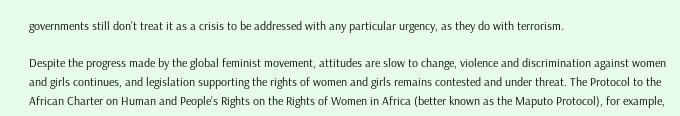governments still don’t treat it as a crisis to be addressed with any particular urgency, as they do with terrorism.

Despite the progress made by the global feminist movement, attitudes are slow to change, violence and discrimination against women and girls continues, and legislation supporting the rights of women and girls remains contested and under threat. The Protocol to the African Charter on Human and People’s Rights on the Rights of Women in Africa (better known as the Maputo Protocol), for example,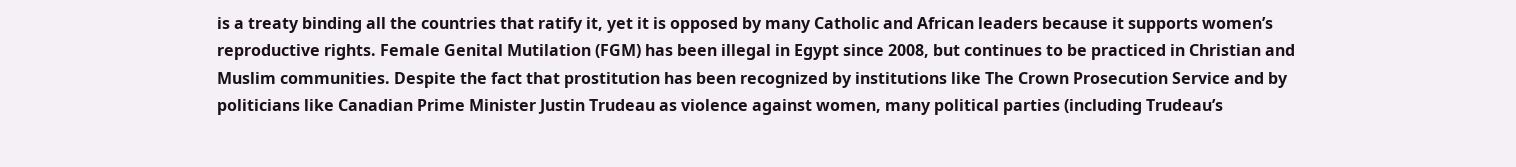is a treaty binding all the countries that ratify it, yet it is opposed by many Catholic and African leaders because it supports women’s reproductive rights. Female Genital Mutilation (FGM) has been illegal in Egypt since 2008, but continues to be practiced in Christian and Muslim communities. Despite the fact that prostitution has been recognized by institutions like The Crown Prosecution Service and by politicians like Canadian Prime Minister Justin Trudeau as violence against women, many political parties (including Trudeau’s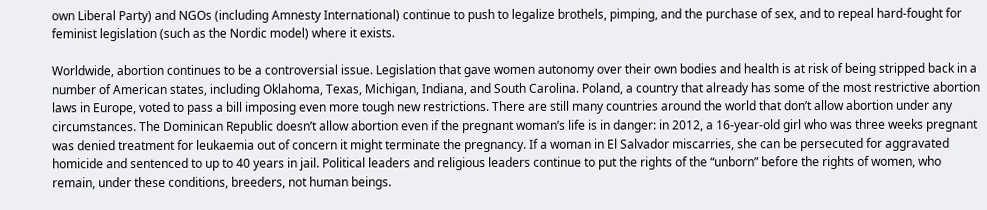own Liberal Party) and NGOs (including Amnesty International) continue to push to legalize brothels, pimping, and the purchase of sex, and to repeal hard-fought for feminist legislation (such as the Nordic model) where it exists.

Worldwide, abortion continues to be a controversial issue. Legislation that gave women autonomy over their own bodies and health is at risk of being stripped back in a number of American states, including Oklahoma, Texas, Michigan, Indiana, and South Carolina. Poland, a country that already has some of the most restrictive abortion laws in Europe, voted to pass a bill imposing even more tough new restrictions. There are still many countries around the world that don’t allow abortion under any circumstances. The Dominican Republic doesn’t allow abortion even if the pregnant woman’s life is in danger: in 2012, a 16-year-old girl who was three weeks pregnant was denied treatment for leukaemia out of concern it might terminate the pregnancy. If a woman in El Salvador miscarries, she can be persecuted for aggravated homicide and sentenced to up to 40 years in jail. Political leaders and religious leaders continue to put the rights of the “unborn” before the rights of women, who remain, under these conditions, breeders, not human beings.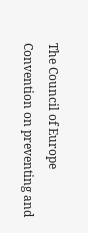The Council of Europe Convention on preventing and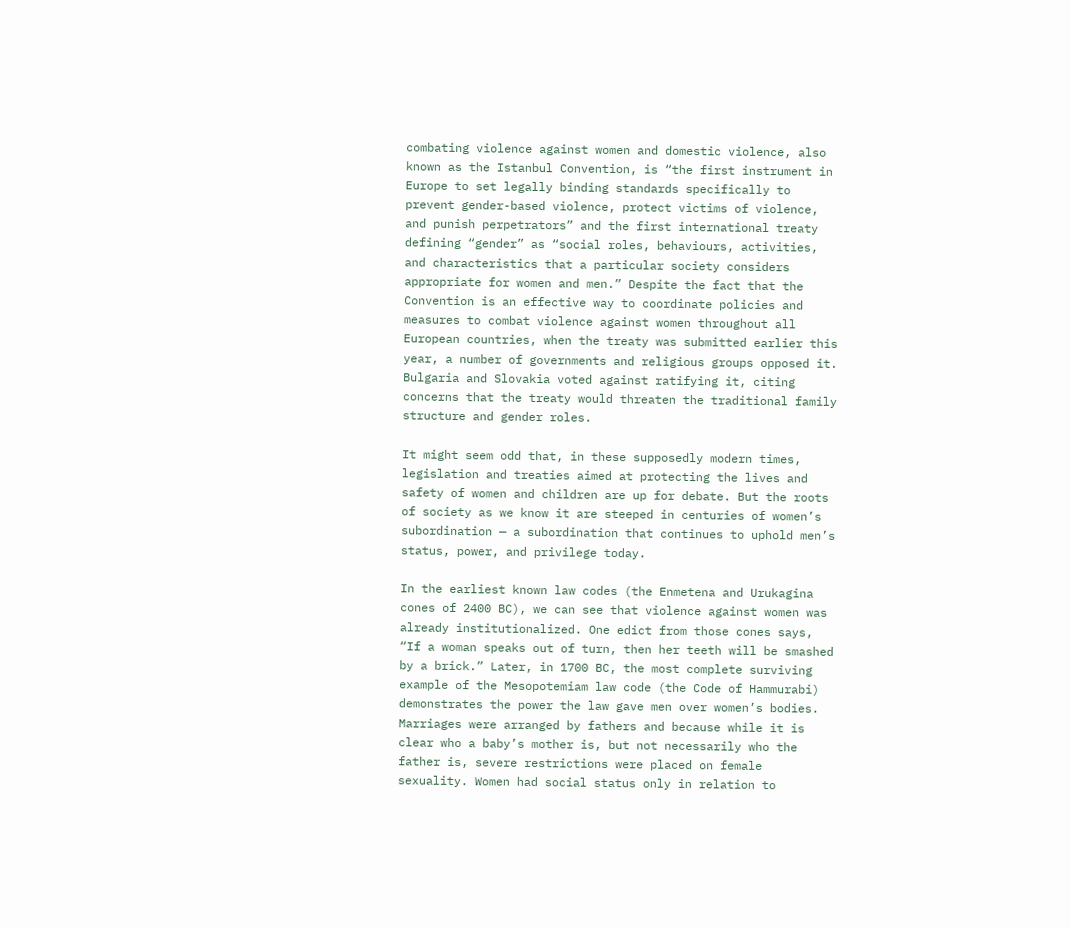combating violence against women and domestic violence, also known as the Istanbul Convention, is “the first instrument in Europe to set legally binding standards specifically to prevent gender-based violence, protect victims of violence, and punish perpetrators” and the first international treaty defining “gender” as “social roles, behaviours, activities, and characteristics that a particular society considers appropriate for women and men.” Despite the fact that the Convention is an effective way to coordinate policies and measures to combat violence against women throughout all European countries, when the treaty was submitted earlier this year, a number of governments and religious groups opposed it. Bulgaria and Slovakia voted against ratifying it, citing concerns that the treaty would threaten the traditional family structure and gender roles.

It might seem odd that, in these supposedly modern times, legislation and treaties aimed at protecting the lives and safety of women and children are up for debate. But the roots of society as we know it are steeped in centuries of women’s subordination — a subordination that continues to uphold men’s status, power, and privilege today.

In the earliest known law codes (the Enmetena and Urukagina cones of 2400 BC), we can see that violence against women was already institutionalized. One edict from those cones says, “If a woman speaks out of turn, then her teeth will be smashed by a brick.” Later, in 1700 BC, the most complete surviving example of the Mesopotemiam law code (the Code of Hammurabi) demonstrates the power the law gave men over women’s bodies. Marriages were arranged by fathers and because while it is clear who a baby’s mother is, but not necessarily who the father is, severe restrictions were placed on female sexuality. Women had social status only in relation to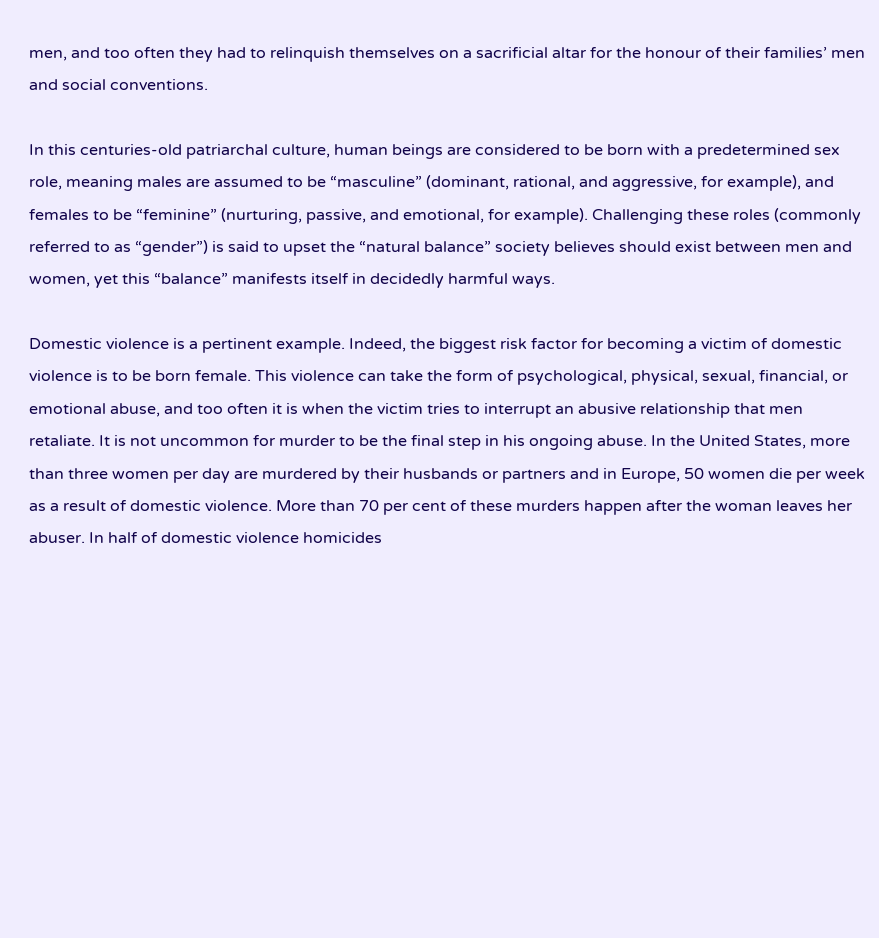men, and too often they had to relinquish themselves on a sacrificial altar for the honour of their families’ men and social conventions.

In this centuries-old patriarchal culture, human beings are considered to be born with a predetermined sex role, meaning males are assumed to be “masculine” (dominant, rational, and aggressive, for example), and females to be “feminine” (nurturing, passive, and emotional, for example). Challenging these roles (commonly referred to as “gender”) is said to upset the “natural balance” society believes should exist between men and women, yet this “balance” manifests itself in decidedly harmful ways.

Domestic violence is a pertinent example. Indeed, the biggest risk factor for becoming a victim of domestic violence is to be born female. This violence can take the form of psychological, physical, sexual, financial, or emotional abuse, and too often it is when the victim tries to interrupt an abusive relationship that men retaliate. It is not uncommon for murder to be the final step in his ongoing abuse. In the United States, more than three women per day are murdered by their husbands or partners and in Europe, 50 women die per week as a result of domestic violence. More than 70 per cent of these murders happen after the woman leaves her abuser. In half of domestic violence homicides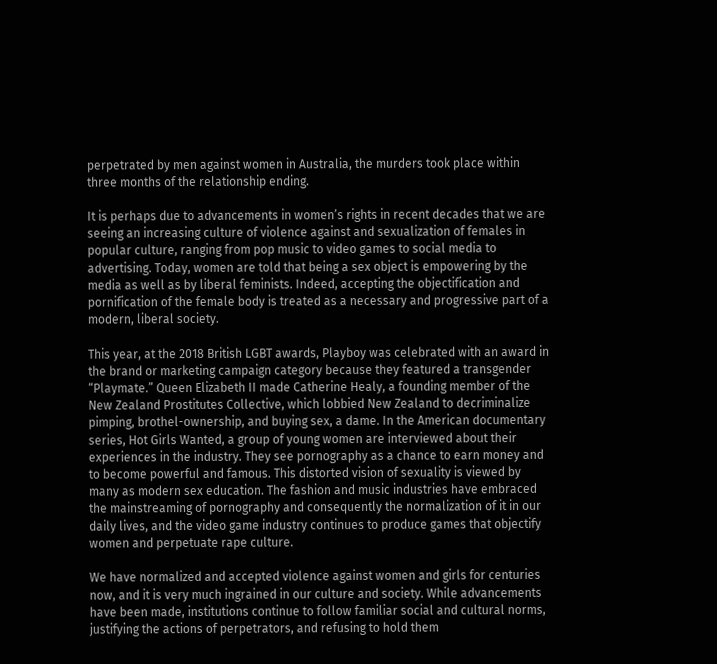perpetrated by men against women in Australia, the murders took place within three months of the relationship ending.

It is perhaps due to advancements in women’s rights in recent decades that we are seeing an increasing culture of violence against and sexualization of females in popular culture, ranging from pop music to video games to social media to advertising. Today, women are told that being a sex object is empowering by the media as well as by liberal feminists. Indeed, accepting the objectification and pornification of the female body is treated as a necessary and progressive part of a modern, liberal society.

This year, at the 2018 British LGBT awards, Playboy was celebrated with an award in the brand or marketing campaign category because they featured a transgender “Playmate.” Queen Elizabeth II made Catherine Healy, a founding member of the New Zealand Prostitutes Collective, which lobbied New Zealand to decriminalize pimping, brothel-ownership, and buying sex, a dame. In the American documentary series, Hot Girls Wanted, a group of young women are interviewed about their experiences in the industry. They see pornography as a chance to earn money and to become powerful and famous. This distorted vision of sexuality is viewed by many as modern sex education. The fashion and music industries have embraced the mainstreaming of pornography and consequently the normalization of it in our daily lives, and the video game industry continues to produce games that objectify women and perpetuate rape culture.

We have normalized and accepted violence against women and girls for centuries now, and it is very much ingrained in our culture and society. While advancements have been made, institutions continue to follow familiar social and cultural norms, justifying the actions of perpetrators, and refusing to hold them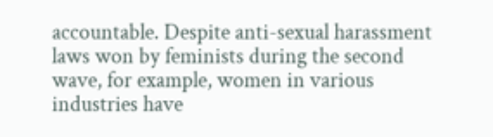accountable. Despite anti-sexual harassment laws won by feminists during the second wave, for example, women in various industries have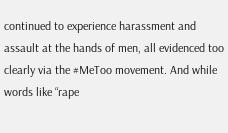continued to experience harassment and assault at the hands of men, all evidenced too clearly via the #MeToo movement. And while words like “rape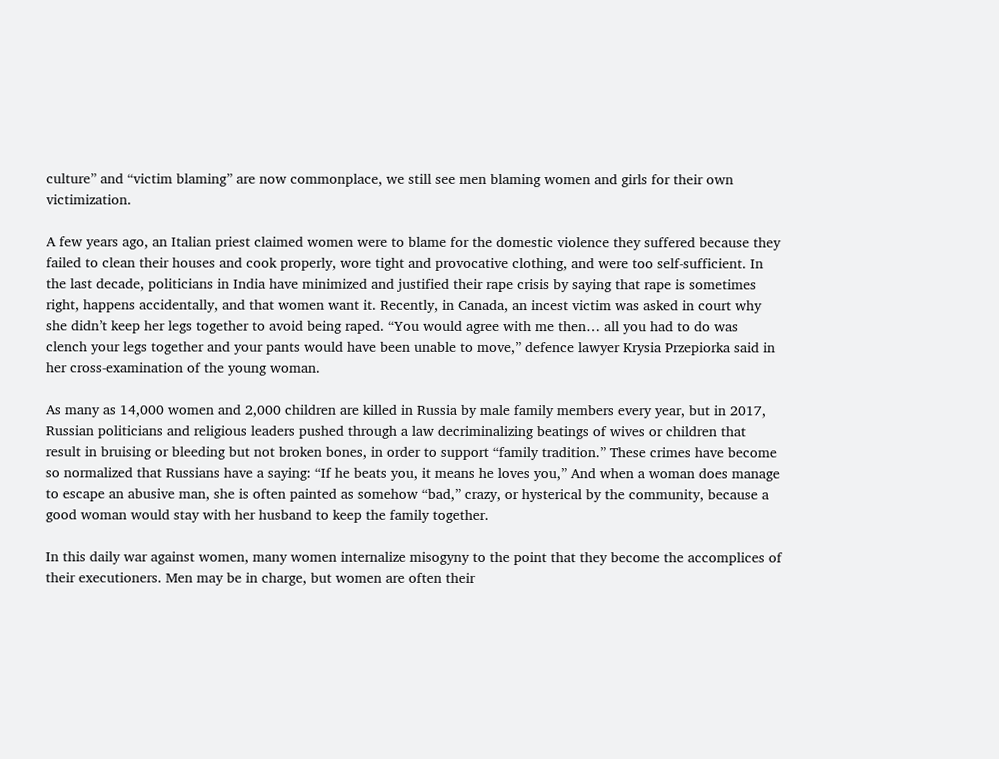culture” and “victim blaming” are now commonplace, we still see men blaming women and girls for their own victimization.

A few years ago, an Italian priest claimed women were to blame for the domestic violence they suffered because they failed to clean their houses and cook properly, wore tight and provocative clothing, and were too self-sufficient. In the last decade, politicians in India have minimized and justified their rape crisis by saying that rape is sometimes right, happens accidentally, and that women want it. Recently, in Canada, an incest victim was asked in court why she didn’t keep her legs together to avoid being raped. “You would agree with me then… all you had to do was clench your legs together and your pants would have been unable to move,” defence lawyer Krysia Przepiorka said in her cross-examination of the young woman.

As many as 14,000 women and 2,000 children are killed in Russia by male family members every year, but in 2017, Russian politicians and religious leaders pushed through a law decriminalizing beatings of wives or children that result in bruising or bleeding but not broken bones, in order to support “family tradition.” These crimes have become so normalized that Russians have a saying: “If he beats you, it means he loves you,” And when a woman does manage to escape an abusive man, she is often painted as somehow “bad,” crazy, or hysterical by the community, because a good woman would stay with her husband to keep the family together.

In this daily war against women, many women internalize misogyny to the point that they become the accomplices of their executioners. Men may be in charge, but women are often their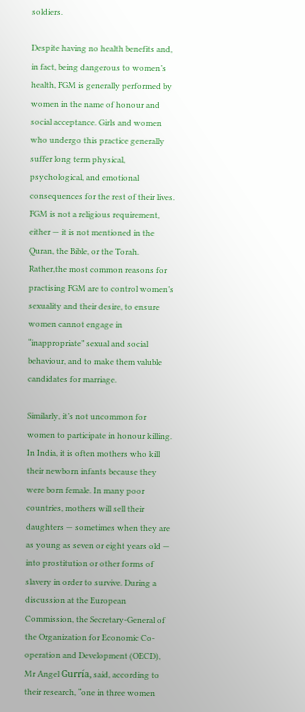soldiers.

Despite having no health benefits and, in fact, being dangerous to women’s health, FGM is generally performed by women in the name of honour and social acceptance. Girls and women who undergo this practice generally suffer long term physical, psychological, and emotional consequences for the rest of their lives. FGM is not a religious requirement, either — it is not mentioned in the Quran, the Bible, or the Torah. Rather,the most common reasons for practising FGM are to control women’s sexuality and their desire, to ensure women cannot engage in “inappropriate” sexual and social behaviour, and to make them valuble candidates for marriage.

Similarly, it’s not uncommon for women to participate in honour killing. In India, it is often mothers who kill their newborn infants because they were born female. In many poor countries, mothers will sell their daughters — sometimes when they are as young as seven or eight years old — into prostitution or other forms of slavery in order to survive. During a discussion at the European Commission, the Secretary-General of the Organization for Economic Co-operation and Development (OECD), Mr Angel Gurría, said, according to their research, “one in three women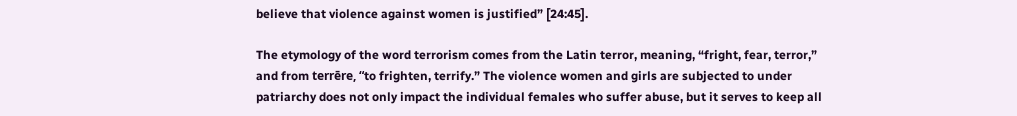believe that violence against women is justified” [24:45].

The etymology of the word terrorism comes from the Latin terror, meaning, “fright, fear, terror,” and from terrēre, “to frighten, terrify.” The violence women and girls are subjected to under patriarchy does not only impact the individual females who suffer abuse, but it serves to keep all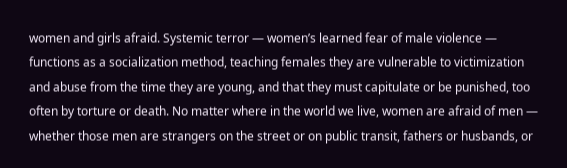women and girls afraid. Systemic terror — women’s learned fear of male violence — functions as a socialization method, teaching females they are vulnerable to victimization and abuse from the time they are young, and that they must capitulate or be punished, too often by torture or death. No matter where in the world we live, women are afraid of men — whether those men are strangers on the street or on public transit, fathers or husbands, or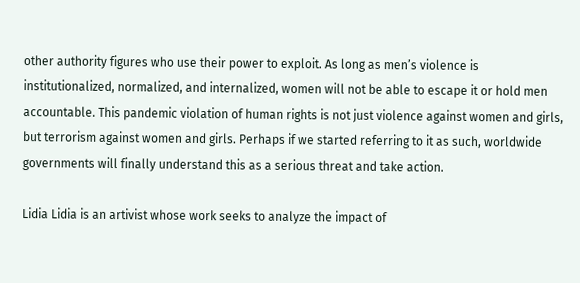other authority figures who use their power to exploit. As long as men’s violence is institutionalized, normalized, and internalized, women will not be able to escape it or hold men accountable. This pandemic violation of human rights is not just violence against women and girls, but terrorism against women and girls. Perhaps if we started referring to it as such, worldwide governments will finally understand this as a serious threat and take action.

Lidia Lidia is an artivist whose work seeks to analyze the impact of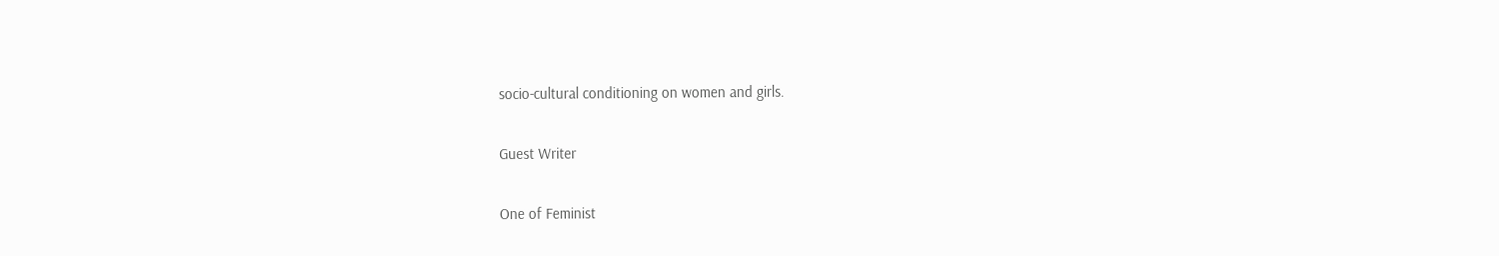socio-cultural conditioning on women and girls.

Guest Writer

One of Feminist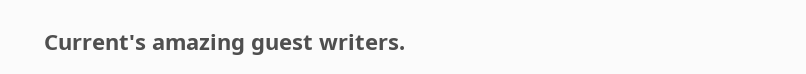Current's amazing guest writers.